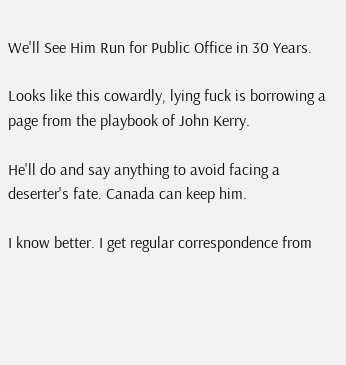We'll See Him Run for Public Office in 30 Years.

Looks like this cowardly, lying fuck is borrowing a page from the playbook of John Kerry.

He'll do and say anything to avoid facing a deserter's fate. Canada can keep him.

I know better. I get regular correspondence from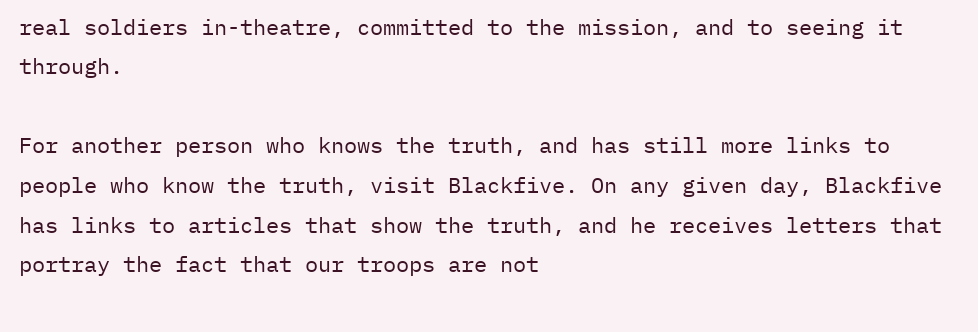real soldiers in-theatre, committed to the mission, and to seeing it through.

For another person who knows the truth, and has still more links to people who know the truth, visit Blackfive. On any given day, Blackfive has links to articles that show the truth, and he receives letters that portray the fact that our troops are not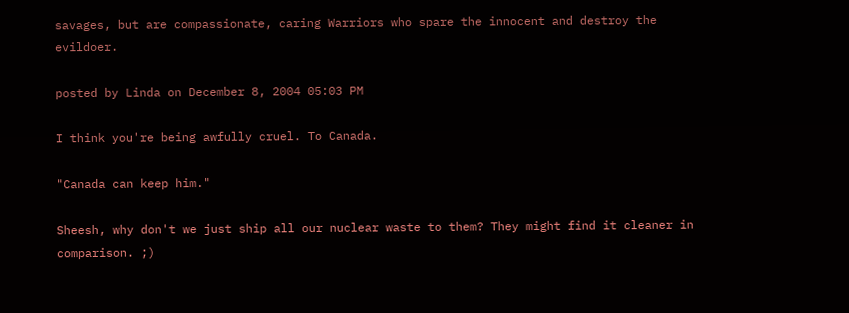savages, but are compassionate, caring Warriors who spare the innocent and destroy the evildoer.

posted by Linda on December 8, 2004 05:03 PM

I think you're being awfully cruel. To Canada.

"Canada can keep him."

Sheesh, why don't we just ship all our nuclear waste to them? They might find it cleaner in comparison. ;)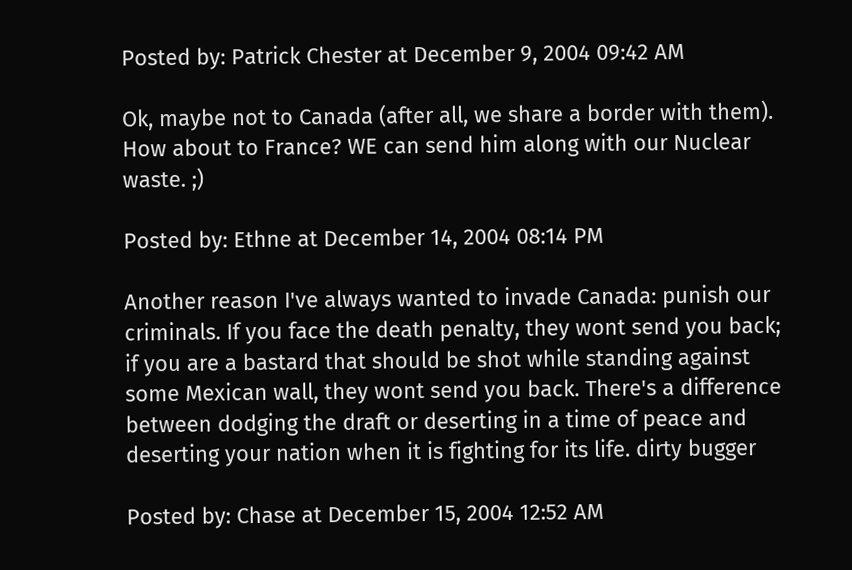Posted by: Patrick Chester at December 9, 2004 09:42 AM

Ok, maybe not to Canada (after all, we share a border with them). How about to France? WE can send him along with our Nuclear waste. ;)

Posted by: Ethne at December 14, 2004 08:14 PM

Another reason I've always wanted to invade Canada: punish our criminals. If you face the death penalty, they wont send you back; if you are a bastard that should be shot while standing against some Mexican wall, they wont send you back. There's a difference between dodging the draft or deserting in a time of peace and deserting your nation when it is fighting for its life. dirty bugger

Posted by: Chase at December 15, 2004 12:52 AM